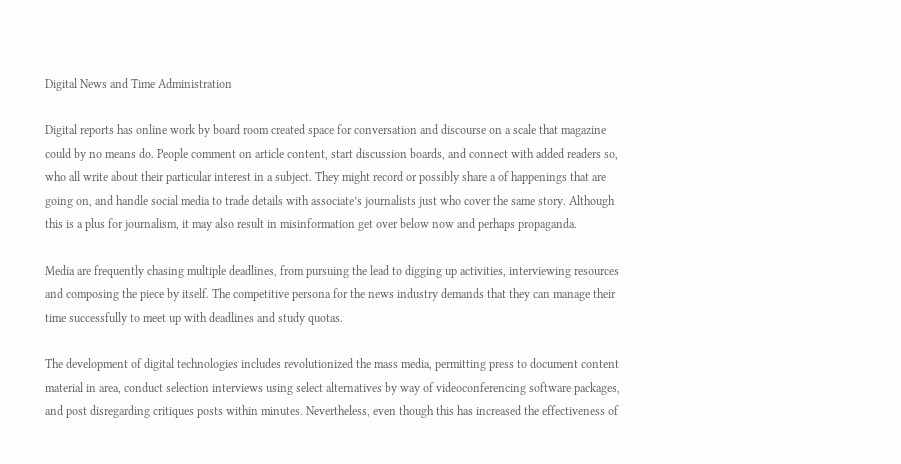Digital News and Time Administration

Digital reports has online work by board room created space for conversation and discourse on a scale that magazine could by no means do. People comment on article content, start discussion boards, and connect with added readers so, who all write about their particular interest in a subject. They might record or possibly share a of happenings that are going on, and handle social media to trade details with associate’s journalists just who cover the same story. Although this is a plus for journalism, it may also result in misinformation get over below now and perhaps propaganda.

Media are frequently chasing multiple deadlines, from pursuing the lead to digging up activities, interviewing resources and composing the piece by itself. The competitive persona for the news industry demands that they can manage their time successfully to meet up with deadlines and study quotas.

The development of digital technologies includes revolutionized the mass media, permitting press to document content material in area, conduct selection interviews using select alternatives by way of videoconferencing software packages, and post disregarding critiques posts within minutes. Nevertheless, even though this has increased the effectiveness of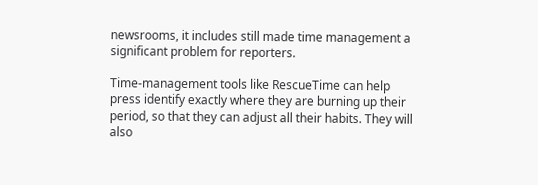newsrooms, it includes still made time management a significant problem for reporters.

Time-management tools like RescueTime can help press identify exactly where they are burning up their period, so that they can adjust all their habits. They will also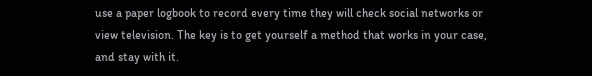use a paper logbook to record every time they will check social networks or view television. The key is to get yourself a method that works in your case, and stay with it.